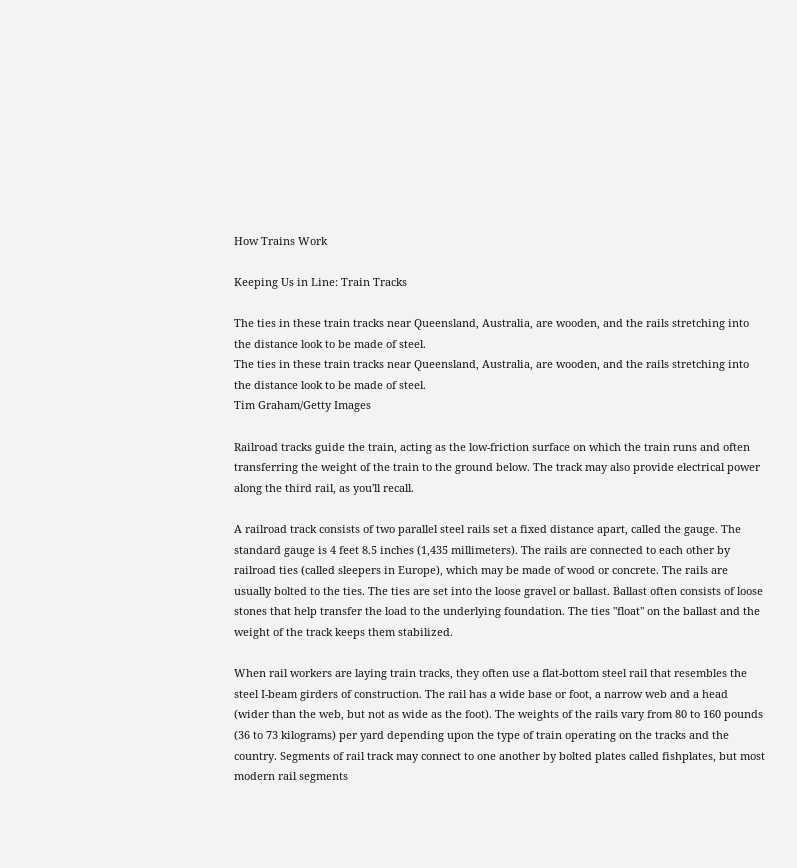How Trains Work

Keeping Us in Line: Train Tracks

The ties in these train tracks near Queensland, Australia, are wooden, and the rails stretching into the distance look to be made of steel.
The ties in these train tracks near Queensland, Australia, are wooden, and the rails stretching into the distance look to be made of steel.
Tim Graham/Getty Images

Railroad tracks guide the train, acting as the low-friction surface on which the train runs and often transferring the weight of the train to the ground below. The track may also provide electrical power along the third rail, as you'll recall.

A railroad track consists of two parallel steel rails set a fixed distance apart, called the gauge. The standard gauge is 4 feet 8.5 inches (1,435 millimeters). The rails are connected to each other by railroad ties (called sleepers in Europe), which may be made of wood or concrete. The rails are usually bolted to the ties. The ties are set into the loose gravel or ballast. Ballast often consists of loose stones that help transfer the load to the underlying foundation. The ties "float" on the ballast and the weight of the track keeps them stabilized.

When rail workers are laying train tracks, they often use a flat-bottom steel rail that resembles the steel I-beam girders of construction. The rail has a wide base or foot, a narrow web and a head (wider than the web, but not as wide as the foot). The weights of the rails vary from 80 to 160 pounds (36 to 73 kilograms) per yard depending upon the type of train operating on the tracks and the country. Segments of rail track may connect to one another by bolted plates called fishplates, but most modern rail segments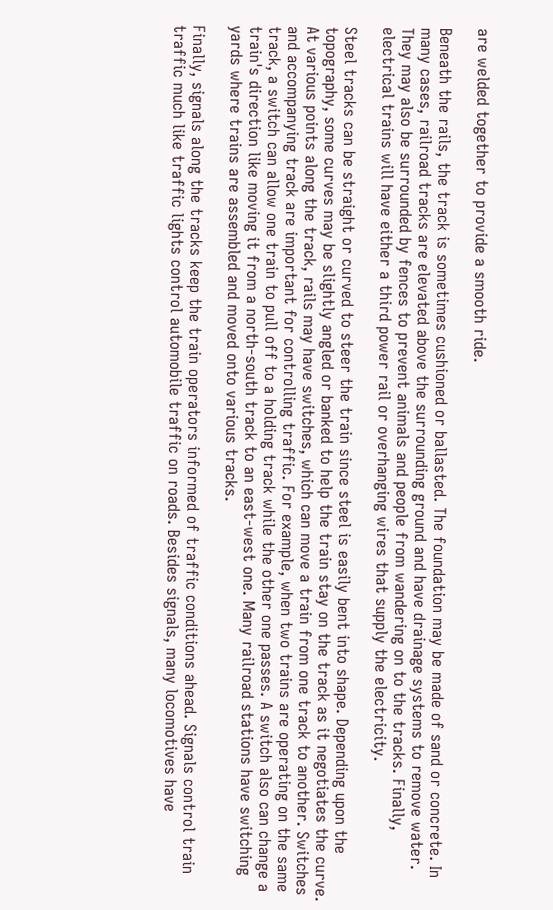are welded together to provide a smooth ride.

Beneath the rails, the track is sometimes cushioned or ballasted. The foundation may be made of sand or concrete. In many cases, railroad tracks are elevated above the surrounding ground and have drainage systems to remove water. They may also be surrounded by fences to prevent animals and people from wandering on to the tracks. Finally, electrical trains will have either a third power rail or overhanging wires that supply the electricity.

Steel tracks can be straight or curved to steer the train since steel is easily bent into shape. Depending upon the topography, some curves may be slightly angled or banked to help the train stay on the track as it negotiates the curve. At various points along the track, rails may have switches, which can move a train from one track to another. Switches and accompanying track are important for controlling traffic. For example, when two trains are operating on the same track, a switch can allow one train to pull off to a holding track while the other one passes. A switch also can change a train's direction like moving it from a north-south track to an east-west one. Many railroad stations have switching yards where trains are assembled and moved onto various tracks.

Finally, signals along the tracks keep the train operators informed of traffic conditions ahead. Signals control train traffic much like traffic lights control automobile traffic on roads. Besides signals, many locomotives have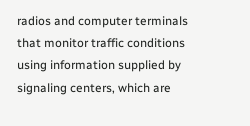radios and computer terminals that monitor traffic conditions using information supplied by signaling centers, which are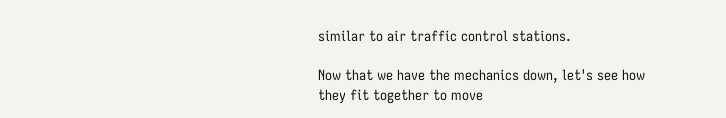similar to air traffic control stations.

Now that we have the mechanics down, let's see how they fit together to move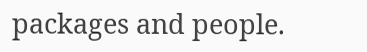packages and people.